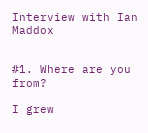Interview with Ian Maddox


#1. Where are you from?

I grew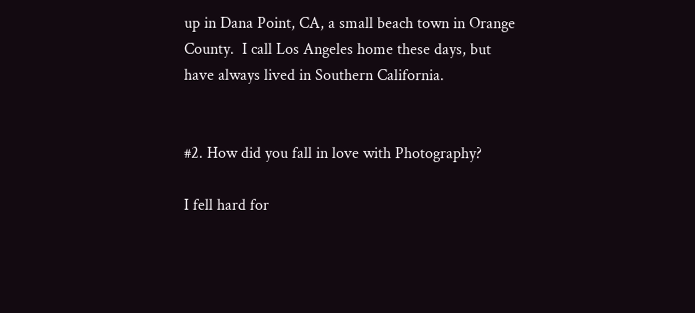up in Dana Point, CA, a small beach town in Orange County.  I call Los Angeles home these days, but have always lived in Southern California.


#2. How did you fall in love with Photography?

I fell hard for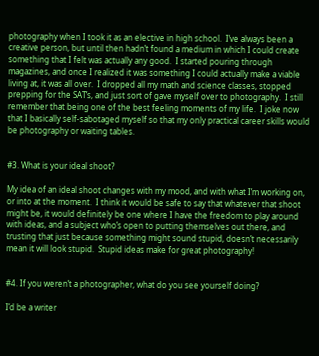photography when I took it as an elective in high school.  I’ve always been a creative person, but until then hadn’t found a medium in which I could create something that I felt was actually any good.  I started pouring through magazines, and once I realized it was something I could actually make a viable living at, it was all over.  I dropped all my math and science classes, stopped prepping for the SAT’s, and just sort of gave myself over to photography.  I still remember that being one of the best feeling moments of my life.  I joke now that I basically self-sabotaged myself so that my only practical career skills would be photography or waiting tables.


#3. What is your ideal shoot?

My idea of an ideal shoot changes with my mood, and with what I’m working on, or into at the moment.  I think it would be safe to say that whatever that shoot might be, it would definitely be one where I have the freedom to play around with ideas, and a subject who’s open to putting themselves out there, and trusting that just because something might sound stupid, doesn’t necessarily mean it will look stupid.  Stupid ideas make for great photography!


#4. If you weren’t a photographer, what do you see yourself doing?

I’d be a writer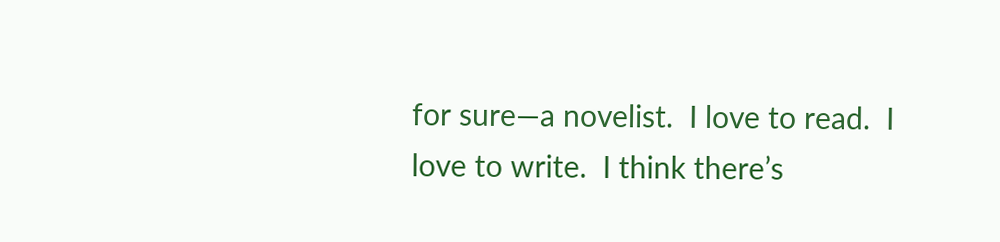for sure—a novelist.  I love to read.  I love to write.  I think there’s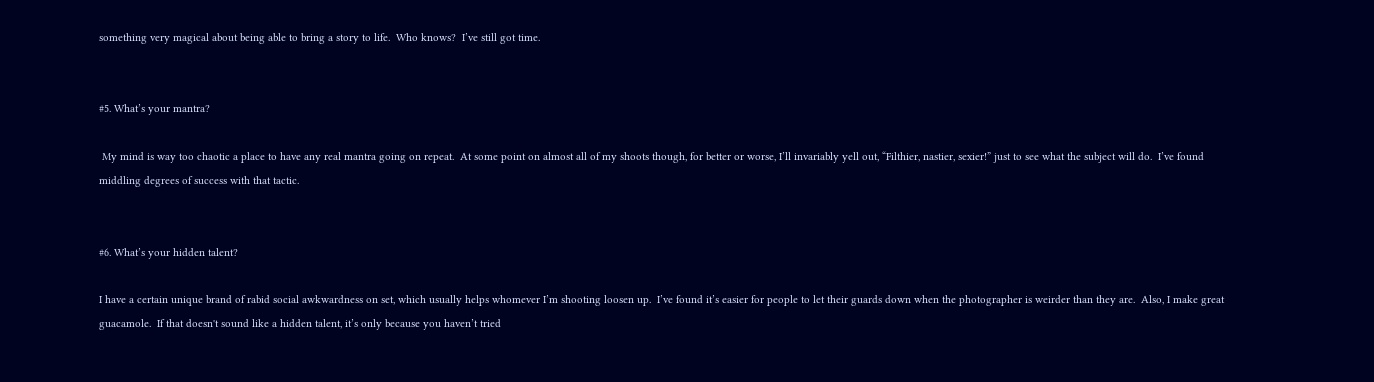something very magical about being able to bring a story to life.  Who knows?  I’ve still got time.


#5. What’s your mantra?

 My mind is way too chaotic a place to have any real mantra going on repeat.  At some point on almost all of my shoots though, for better or worse, I’ll invariably yell out, “Filthier, nastier, sexier!” just to see what the subject will do.  I’ve found middling degrees of success with that tactic.


#6. What’s your hidden talent?

I have a certain unique brand of rabid social awkwardness on set, which usually helps whomever I’m shooting loosen up.  I’ve found it’s easier for people to let their guards down when the photographer is weirder than they are.  Also, I make great guacamole.  If that doesn't sound like a hidden talent, it’s only because you haven’t tried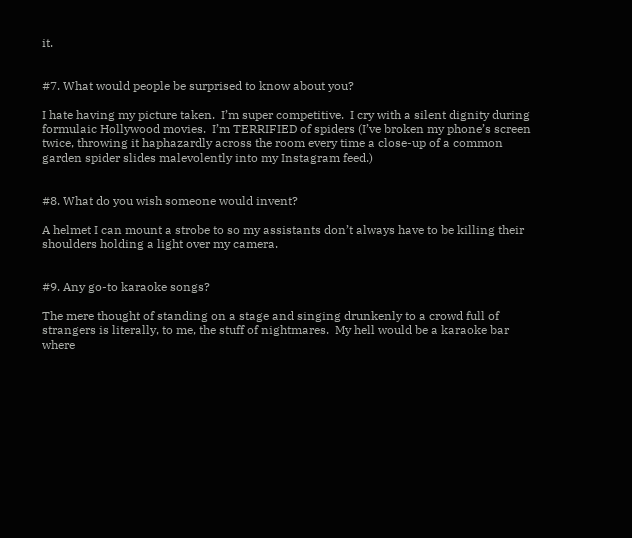it.


#7. What would people be surprised to know about you?

I hate having my picture taken.  I’m super competitive.  I cry with a silent dignity during formulaic Hollywood movies.  I’m TERRIFIED of spiders (I’ve broken my phone’s screen twice, throwing it haphazardly across the room every time a close-up of a common garden spider slides malevolently into my Instagram feed.)


#8. What do you wish someone would invent?

A helmet I can mount a strobe to so my assistants don’t always have to be killing their shoulders holding a light over my camera.


#9. Any go-to karaoke songs?

The mere thought of standing on a stage and singing drunkenly to a crowd full of strangers is literally, to me, the stuff of nightmares.  My hell would be a karaoke bar where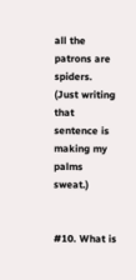all the patrons are spiders.  (Just writing that sentence is making my palms sweat.)


#10. What is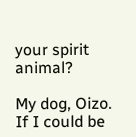your spirit animal?

My dog, Oizo.  If I could be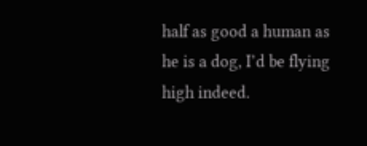half as good a human as he is a dog, I’d be flying high indeed.